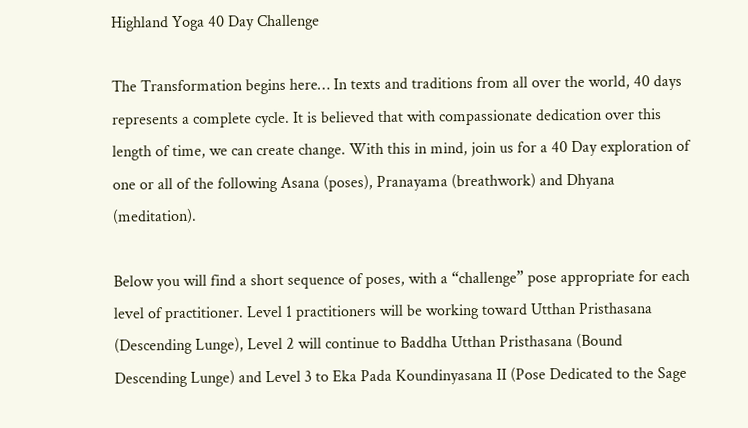Highland Yoga 40 Day Challenge

The Transformation begins here… In texts and traditions from all over the world, 40 days represents a complete cycle. It is believed that with compassionate dedication over this length of time, we can create change. With this in mind, join us for a 40 Day exploration of one or all of the following Asana (poses), Pranayama (breathwork) and Dhyana (meditation).

Below you will find a short sequence of poses, with a “challenge” pose appropriate for each level of practitioner. Level 1 practitioners will be working toward Utthan Pristhasana (Descending Lunge), Level 2 will continue to Baddha Utthan Pristhasana (Bound Descending Lunge) and Level 3 to Eka Pada Koundinyasana II (Pose Dedicated to the Sage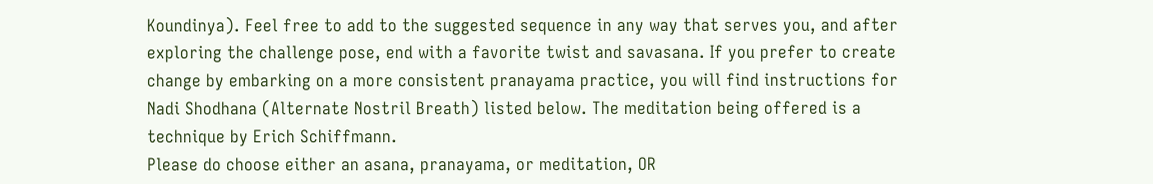Koundinya). Feel free to add to the suggested sequence in any way that serves you, and after exploring the challenge pose, end with a favorite twist and savasana. If you prefer to create change by embarking on a more consistent pranayama practice, you will find instructions for Nadi Shodhana (Alternate Nostril Breath) listed below. The meditation being offered is a technique by Erich Schiffmann.
Please do choose either an asana, pranayama, or meditation, OR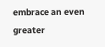embrace an even greater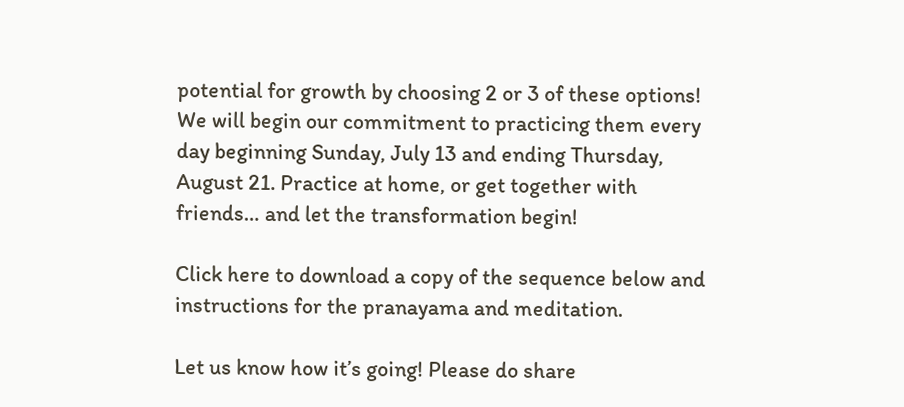potential for growth by choosing 2 or 3 of these options! We will begin our commitment to practicing them every day beginning Sunday, July 13 and ending Thursday, August 21. Practice at home, or get together with friends… and let the transformation begin!

Click here to download a copy of the sequence below and instructions for the pranayama and meditation.

Let us know how it’s going! Please do share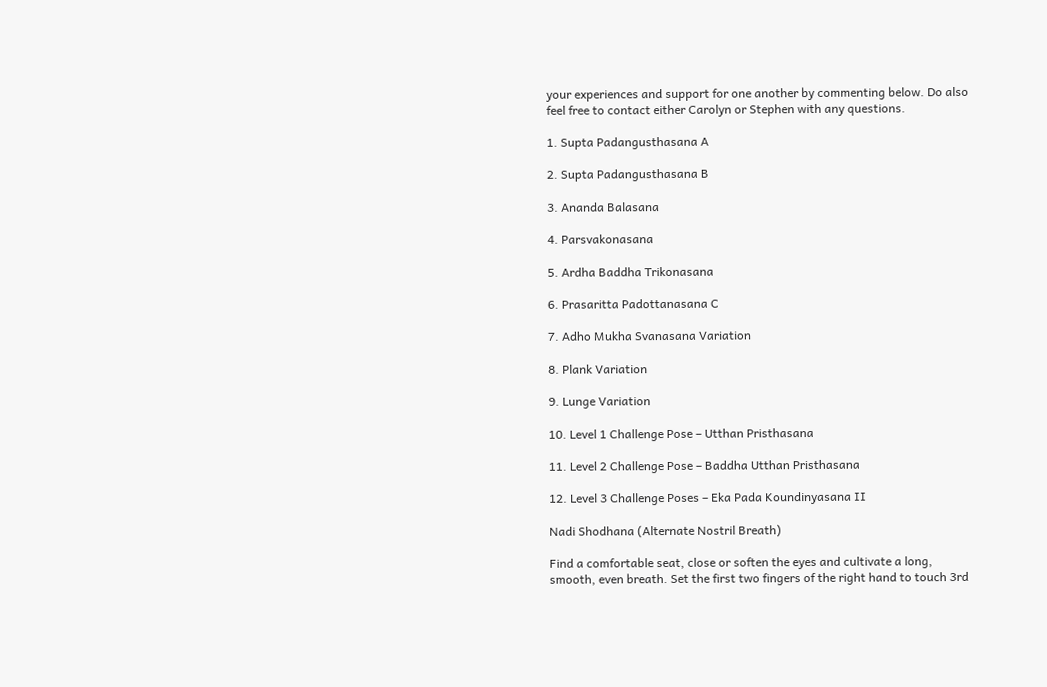your experiences and support for one another by commenting below. Do also feel free to contact either Carolyn or Stephen with any questions.

1. Supta Padangusthasana A

2. Supta Padangusthasana B

3. Ananda Balasana

4. Parsvakonasana

5. Ardha Baddha Trikonasana

6. Prasaritta Padottanasana C

7. Adho Mukha Svanasana Variation

8. Plank Variation

9. Lunge Variation

10. Level 1 Challenge Pose – Utthan Pristhasana

11. Level 2 Challenge Pose – Baddha Utthan Pristhasana

12. Level 3 Challenge Poses – Eka Pada Koundinyasana II

Nadi Shodhana (Alternate Nostril Breath)

Find a comfortable seat, close or soften the eyes and cultivate a long, smooth, even breath. Set the first two fingers of the right hand to touch 3rd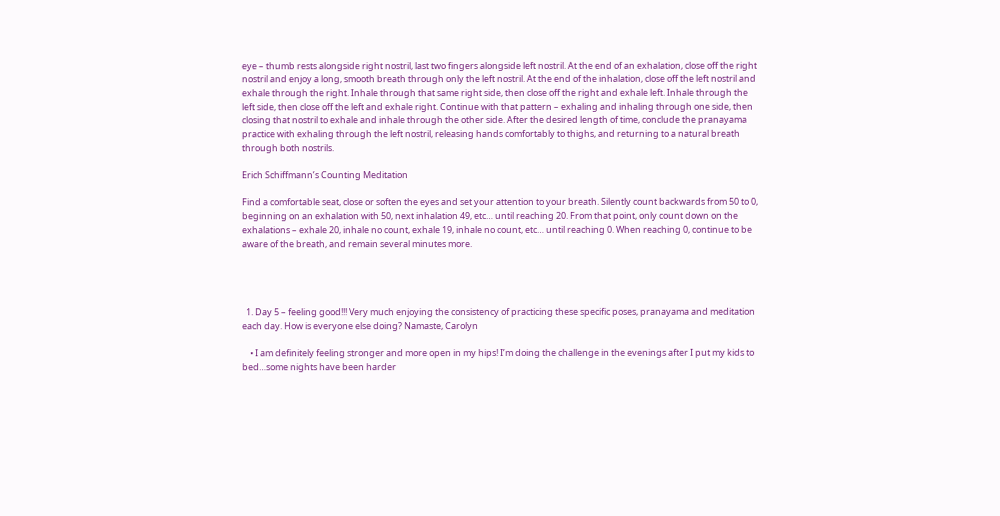eye – thumb rests alongside right nostril, last two fingers alongside left nostril. At the end of an exhalation, close off the right nostril and enjoy a long, smooth breath through only the left nostril. At the end of the inhalation, close off the left nostril and exhale through the right. Inhale through that same right side, then close off the right and exhale left. Inhale through the left side, then close off the left and exhale right. Continue with that pattern – exhaling and inhaling through one side, then closing that nostril to exhale and inhale through the other side. After the desired length of time, conclude the pranayama practice with exhaling through the left nostril, releasing hands comfortably to thighs, and returning to a natural breath through both nostrils.

Erich Schiffmann’s Counting Meditation

Find a comfortable seat, close or soften the eyes and set your attention to your breath. Silently count backwards from 50 to 0, beginning on an exhalation with 50, next inhalation 49, etc… until reaching 20. From that point, only count down on the exhalations – exhale 20, inhale no count, exhale 19, inhale no count, etc… until reaching 0. When reaching 0, continue to be aware of the breath, and remain several minutes more.




  1. Day 5 – feeling good!!! Very much enjoying the consistency of practicing these specific poses, pranayama and meditation each day. How is everyone else doing? Namaste, Carolyn

    • I am definitely feeling stronger and more open in my hips! I’m doing the challenge in the evenings after I put my kids to bed…some nights have been harder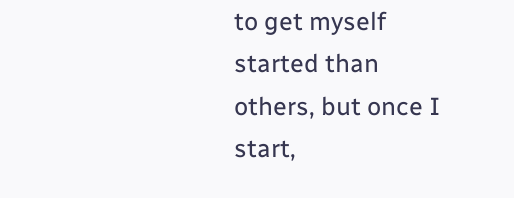to get myself started than others, but once I start,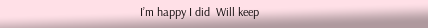I’m happy I did  Will keep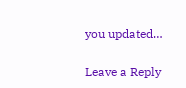you updated…

Leave a Reply